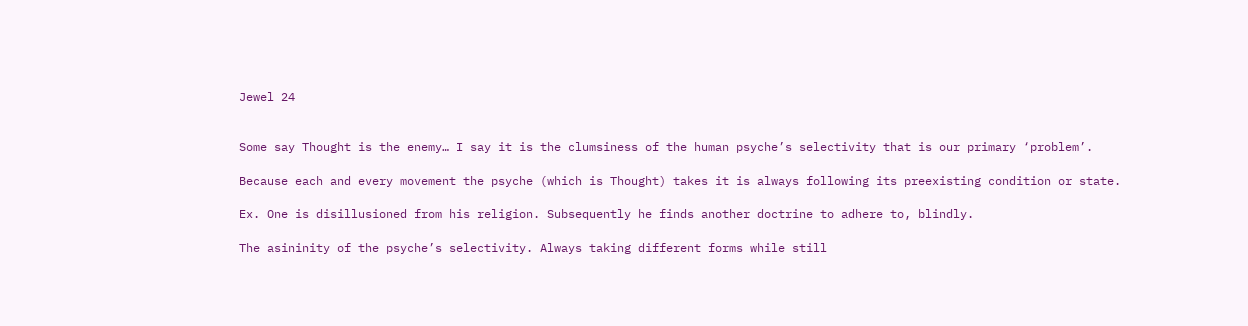Jewel 24


Some say Thought is the enemy… I say it is the clumsiness of the human psyche’s selectivity that is our primary ‘problem’.

Because each and every movement the psyche (which is Thought) takes it is always following its preexisting condition or state.

Ex. One is disillusioned from his religion. Subsequently he finds another doctrine to adhere to, blindly.

The asininity of the psyche’s selectivity. Always taking different forms while still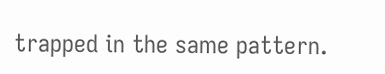trapped in the same pattern.